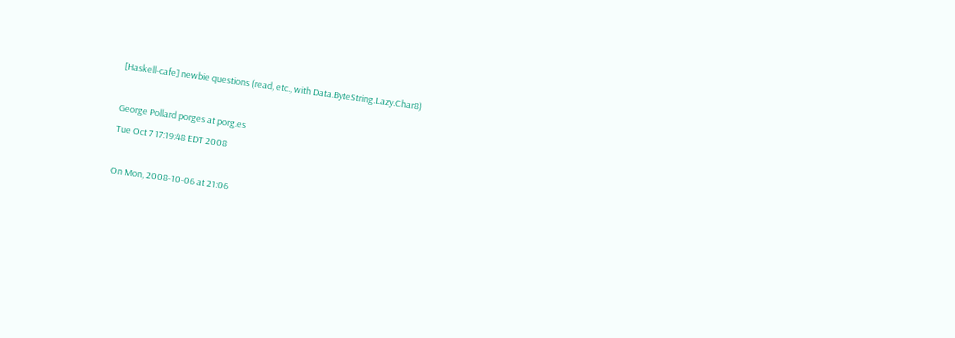[Haskell-cafe] newbie questions (read, etc., with Data.ByteString.Lazy.Char8)

George Pollard porges at porg.es
Tue Oct 7 17:19:48 EDT 2008

On Mon, 2008-10-06 at 21:06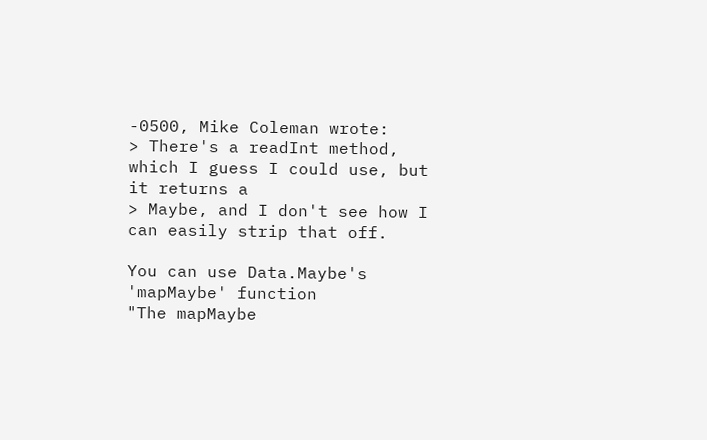-0500, Mike Coleman wrote:
> There's a readInt method, which I guess I could use, but it returns a
> Maybe, and I don't see how I can easily strip that off.

You can use Data.Maybe's 'mapMaybe' function
"The mapMaybe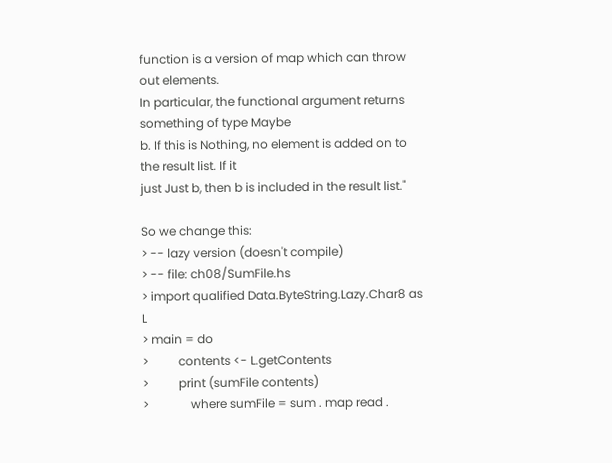function is a version of map which can throw out elements.
In particular, the functional argument returns something of type Maybe
b. If this is Nothing, no element is added on to the result list. If it
just Just b, then b is included in the result list."

So we change this:
> -- lazy version (doesn't compile)
> -- file: ch08/SumFile.hs
> import qualified Data.ByteString.Lazy.Char8 as L
> main = do
>          contents <- L.getContents
>          print (sumFile contents)
>              where sumFile = sum . map read .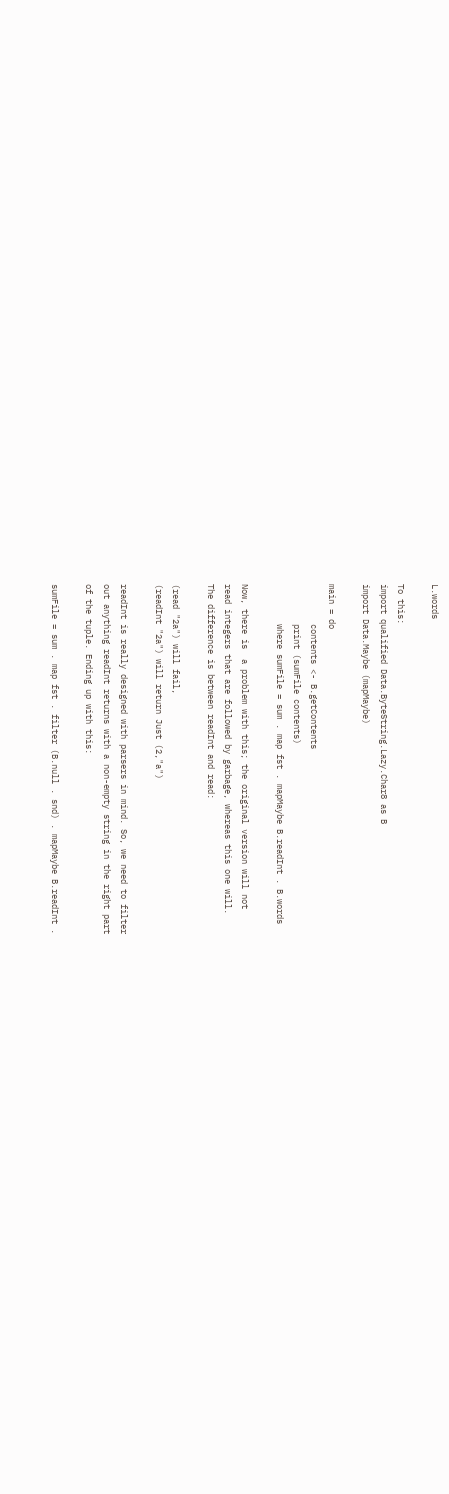L.words

To this:
import qualified Data.ByteString.Lazy.Char8 as B
import Data.Maybe (mapMaybe)

main = do
        contents <- B.getContents
        print (sumFile contents)
        where sumFile = sum . map fst . mapMaybe B.readInt . B.words

Now, there is  a problem with this; the original version will not
read integers that are followed by garbage, whereas this one will.
The difference is between readInt and read:

(read "2a") will fail,
(readInt "2a") will return Just (2,"a")

readInt is really designed with parsers in mind. So, we need to filter
out anything readInt returns with a non-empty string in the right part
of the tuple. Ending up with this:

sumFile = sum . map fst . filter (B.null . snd) . mapMaybe B.readInt .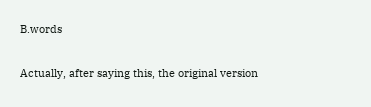B.words

Actually, after saying this, the original version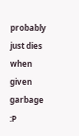probably
just dies when given garbage :P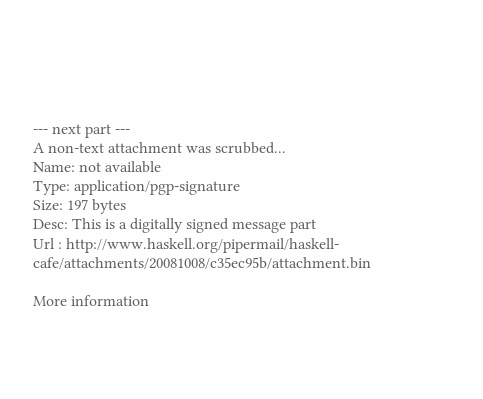--- next part ---
A non-text attachment was scrubbed...
Name: not available
Type: application/pgp-signature
Size: 197 bytes
Desc: This is a digitally signed message part
Url : http://www.haskell.org/pipermail/haskell-cafe/attachments/20081008/c35ec95b/attachment.bin

More information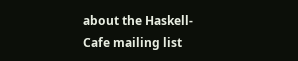about the Haskell-Cafe mailing list